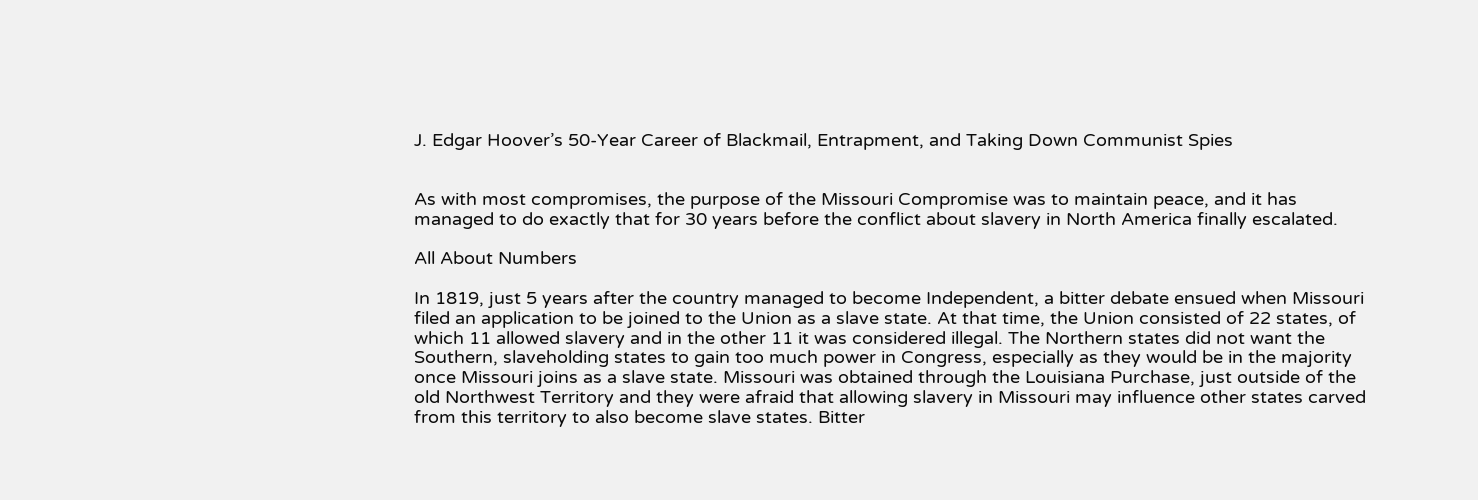J. Edgar Hoover’s 50-Year Career of Blackmail, Entrapment, and Taking Down Communist Spies


As with most compromises, the purpose of the Missouri Compromise was to maintain peace, and it has managed to do exactly that for 30 years before the conflict about slavery in North America finally escalated.

All About Numbers

In 1819, just 5 years after the country managed to become Independent, a bitter debate ensued when Missouri filed an application to be joined to the Union as a slave state. At that time, the Union consisted of 22 states, of which 11 allowed slavery and in the other 11 it was considered illegal. The Northern states did not want the Southern, slaveholding states to gain too much power in Congress, especially as they would be in the majority once Missouri joins as a slave state. Missouri was obtained through the Louisiana Purchase, just outside of the old Northwest Territory and they were afraid that allowing slavery in Missouri may influence other states carved from this territory to also become slave states. Bitter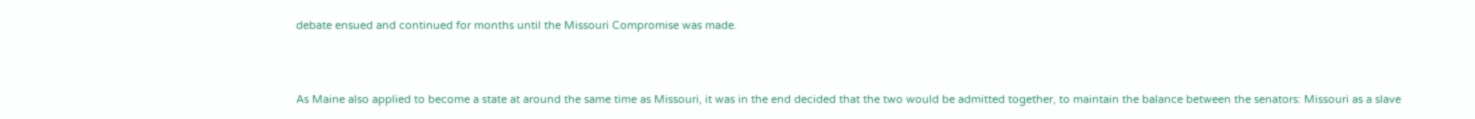debate ensued and continued for months until the Missouri Compromise was made.



As Maine also applied to become a state at around the same time as Missouri, it was in the end decided that the two would be admitted together, to maintain the balance between the senators: Missouri as a slave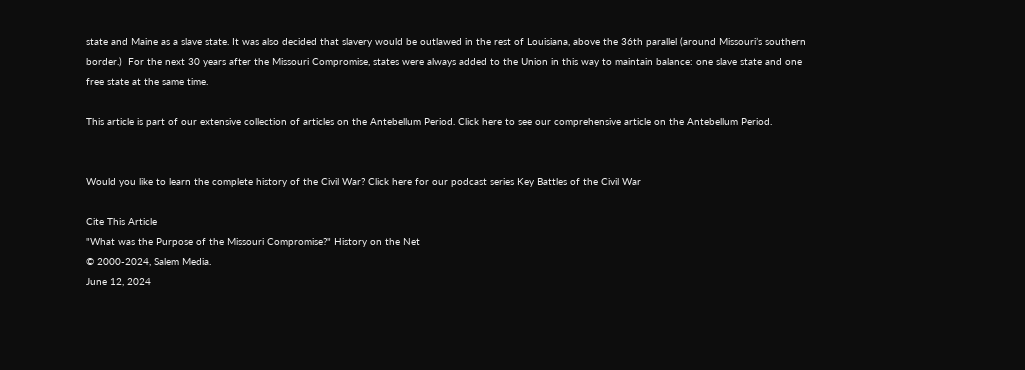state and Maine as a slave state. It was also decided that slavery would be outlawed in the rest of Louisiana, above the 36th parallel (around Missouri’s southern border.)  For the next 30 years after the Missouri Compromise, states were always added to the Union in this way to maintain balance: one slave state and one free state at the same time.

This article is part of our extensive collection of articles on the Antebellum Period. Click here to see our comprehensive article on the Antebellum Period.


Would you like to learn the complete history of the Civil War? Click here for our podcast series Key Battles of the Civil War

Cite This Article
"What was the Purpose of the Missouri Compromise?" History on the Net
© 2000-2024, Salem Media.
June 12, 2024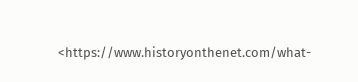<https://www.historyonthenet.com/what-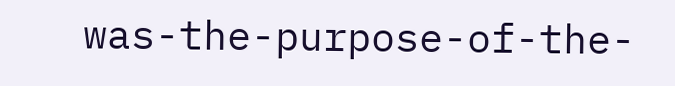was-the-purpose-of-the-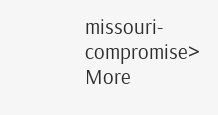missouri-compromise>
More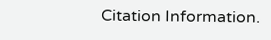Citation Information.